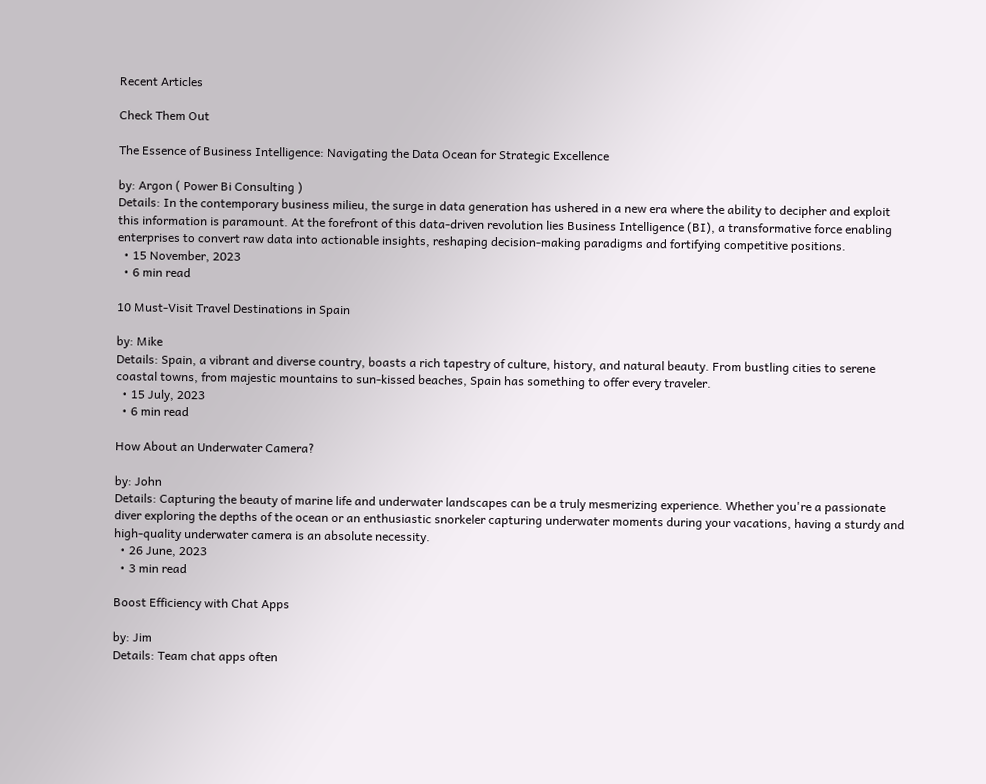Recent Articles

Check Them Out

The Essence of Business Intelligence: Navigating the Data Ocean for Strategic Excellence

by: Argon ( Power Bi Consulting )
Details: In the contemporary business milieu, the surge in data generation has ushered in a new era where the ability to decipher and exploit this information is paramount. At the forefront of this data-driven revolution lies Business Intelligence (BI), a transformative force enabling enterprises to convert raw data into actionable insights, reshaping decision-making paradigms and fortifying competitive positions.
  • 15 November, 2023
  • 6 min read

10 Must-Visit Travel Destinations in Spain

by: Mike
Details: Spain, a vibrant and diverse country, boasts a rich tapestry of culture, history, and natural beauty. From bustling cities to serene coastal towns, from majestic mountains to sun-kissed beaches, Spain has something to offer every traveler.
  • 15 July, 2023
  • 6 min read

How About an Underwater Camera?

by: John
Details: Capturing the beauty of marine life and underwater landscapes can be a truly mesmerizing experience. Whether you're a passionate diver exploring the depths of the ocean or an enthusiastic snorkeler capturing underwater moments during your vacations, having a sturdy and high-quality underwater camera is an absolute necessity.
  • 26 June, 2023
  • 3 min read

Boost Efficiency with Chat Apps

by: Jim
Details: Team chat apps often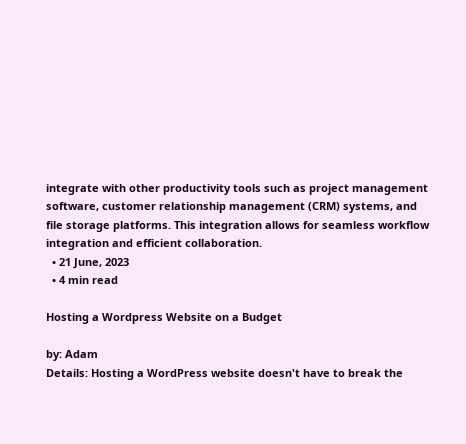integrate with other productivity tools such as project management software, customer relationship management (CRM) systems, and file storage platforms. This integration allows for seamless workflow integration and efficient collaboration.
  • 21 June, 2023
  • 4 min read

Hosting a Wordpress Website on a Budget

by: Adam
Details: Hosting a WordPress website doesn't have to break the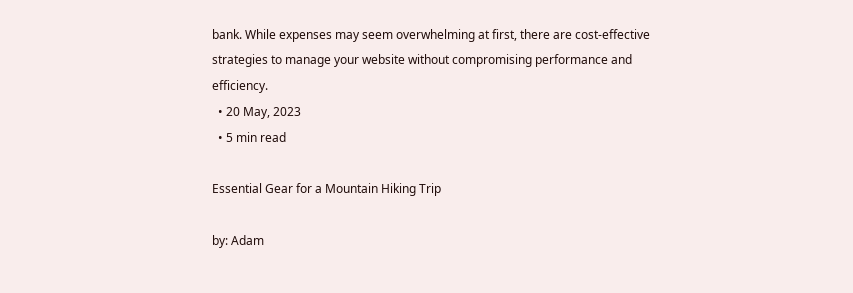bank. While expenses may seem overwhelming at first, there are cost-effective strategies to manage your website without compromising performance and efficiency.
  • 20 May, 2023
  • 5 min read

Essential Gear for a Mountain Hiking Trip

by: Adam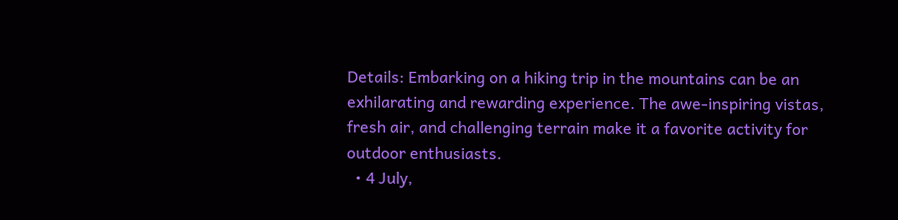Details: Embarking on a hiking trip in the mountains can be an exhilarating and rewarding experience. The awe-inspiring vistas, fresh air, and challenging terrain make it a favorite activity for outdoor enthusiasts.
  • 4 July,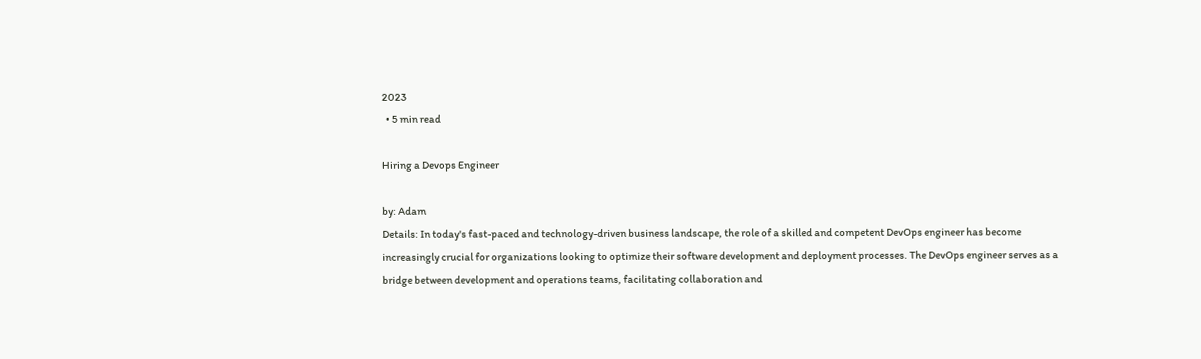2023
  • 5 min read

Hiring a Devops Engineer

by: Adam
Details: In today's fast-paced and technology-driven business landscape, the role of a skilled and competent DevOps engineer has become increasingly crucial for organizations looking to optimize their software development and deployment processes. The DevOps engineer serves as a bridge between development and operations teams, facilitating collaboration and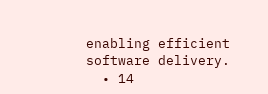enabling efficient software delivery.
  • 14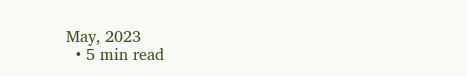May, 2023
  • 5 min read